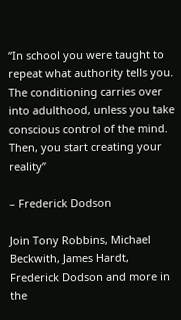“In school you were taught to repeat what authority tells you. The conditioning carries over into adulthood, unless you take conscious control of the mind. Then, you start creating your reality”

– Frederick Dodson

Join Tony Robbins, Michael Beckwith, James Hardt, Frederick Dodson and more in the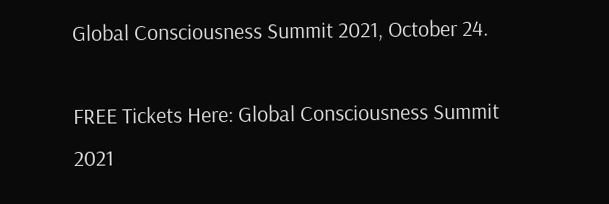Global Consciousness Summit 2021, October 24.

FREE Tickets Here: Global Consciousness Summit 2021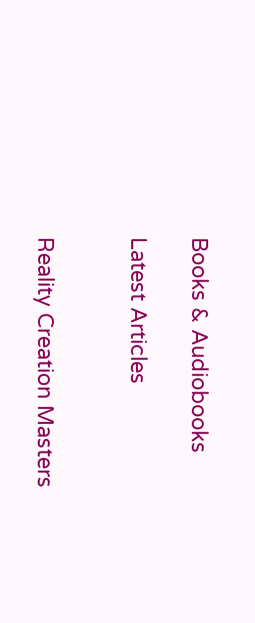Books & Audiobooks

Latest Articles


Reality Creation Masters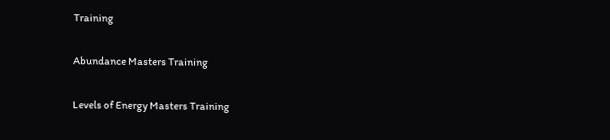Training

Abundance Masters Training

Levels of Energy Masters Training